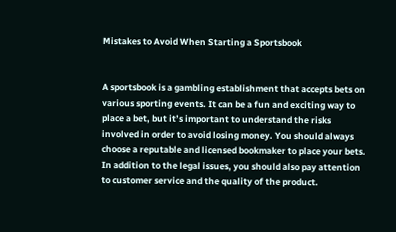Mistakes to Avoid When Starting a Sportsbook


A sportsbook is a gambling establishment that accepts bets on various sporting events. It can be a fun and exciting way to place a bet, but it’s important to understand the risks involved in order to avoid losing money. You should always choose a reputable and licensed bookmaker to place your bets. In addition to the legal issues, you should also pay attention to customer service and the quality of the product.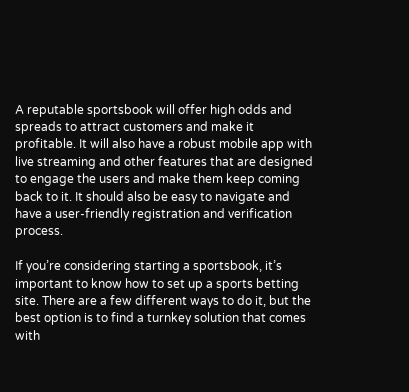A reputable sportsbook will offer high odds and spreads to attract customers and make it profitable. It will also have a robust mobile app with live streaming and other features that are designed to engage the users and make them keep coming back to it. It should also be easy to navigate and have a user-friendly registration and verification process.

If you’re considering starting a sportsbook, it’s important to know how to set up a sports betting site. There are a few different ways to do it, but the best option is to find a turnkey solution that comes with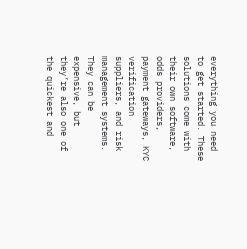everything you need to get started. These solutions come with their own software, odds providers, payment gateways, KYC verification suppliers, and risk management systems. They can be expensive, but they’re also one of the quickest and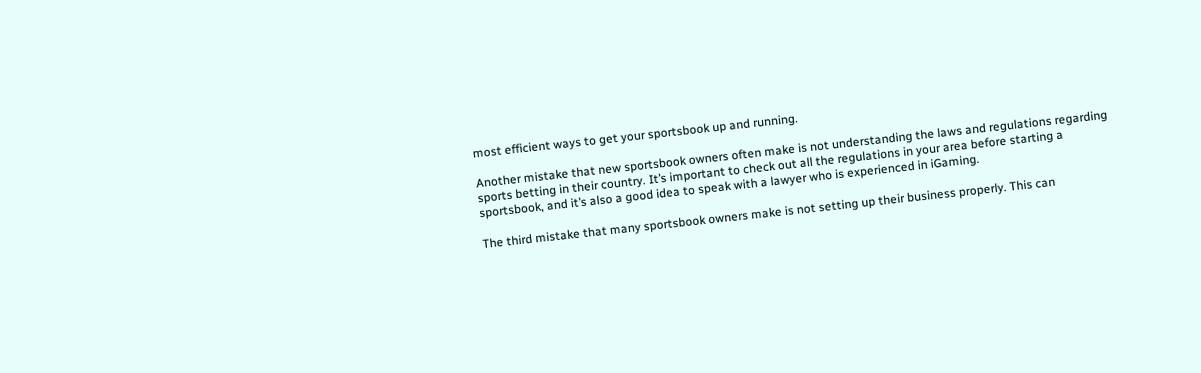most efficient ways to get your sportsbook up and running.

Another mistake that new sportsbook owners often make is not understanding the laws and regulations regarding sports betting in their country. It’s important to check out all the regulations in your area before starting a sportsbook, and it’s also a good idea to speak with a lawyer who is experienced in iGaming.

The third mistake that many sportsbook owners make is not setting up their business properly. This can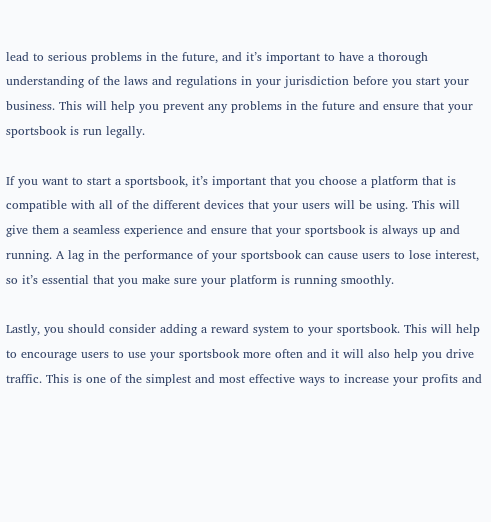lead to serious problems in the future, and it’s important to have a thorough understanding of the laws and regulations in your jurisdiction before you start your business. This will help you prevent any problems in the future and ensure that your sportsbook is run legally.

If you want to start a sportsbook, it’s important that you choose a platform that is compatible with all of the different devices that your users will be using. This will give them a seamless experience and ensure that your sportsbook is always up and running. A lag in the performance of your sportsbook can cause users to lose interest, so it’s essential that you make sure your platform is running smoothly.

Lastly, you should consider adding a reward system to your sportsbook. This will help to encourage users to use your sportsbook more often and it will also help you drive traffic. This is one of the simplest and most effective ways to increase your profits and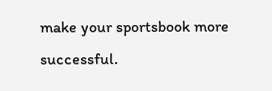make your sportsbook more successful.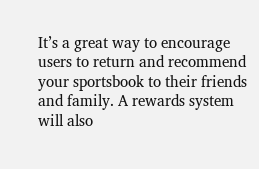It’s a great way to encourage users to return and recommend your sportsbook to their friends and family. A rewards system will also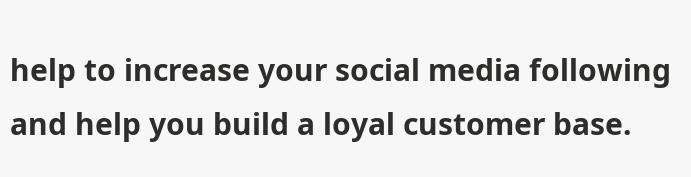help to increase your social media following and help you build a loyal customer base.